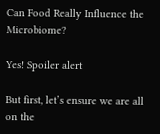Can Food Really Influence the Microbiome?

Yes! Spoiler alert

But first, let’s ensure we are all on the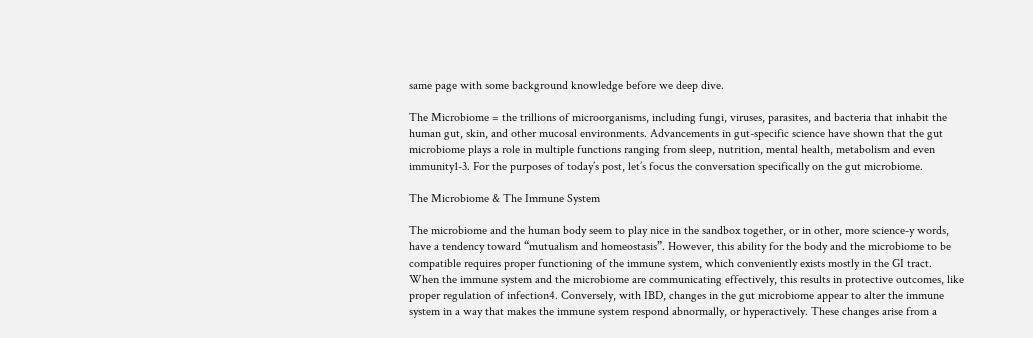same page with some background knowledge before we deep dive.

The Microbiome = the trillions of microorganisms, including fungi, viruses, parasites, and bacteria that inhabit the human gut, skin, and other mucosal environments. Advancements in gut-specific science have shown that the gut microbiome plays a role in multiple functions ranging from sleep, nutrition, mental health, metabolism and even immunity1-3. For the purposes of today’s post, let’s focus the conversation specifically on the gut microbiome.

The Microbiome & The Immune System

The microbiome and the human body seem to play nice in the sandbox together, or in other, more science-y words, have a tendency toward “mutualism and homeostasis”. However, this ability for the body and the microbiome to be compatible requires proper functioning of the immune system, which conveniently exists mostly in the GI tract. When the immune system and the microbiome are communicating effectively, this results in protective outcomes, like proper regulation of infection4. Conversely, with IBD, changes in the gut microbiome appear to alter the immune system in a way that makes the immune system respond abnormally, or hyperactively. These changes arise from a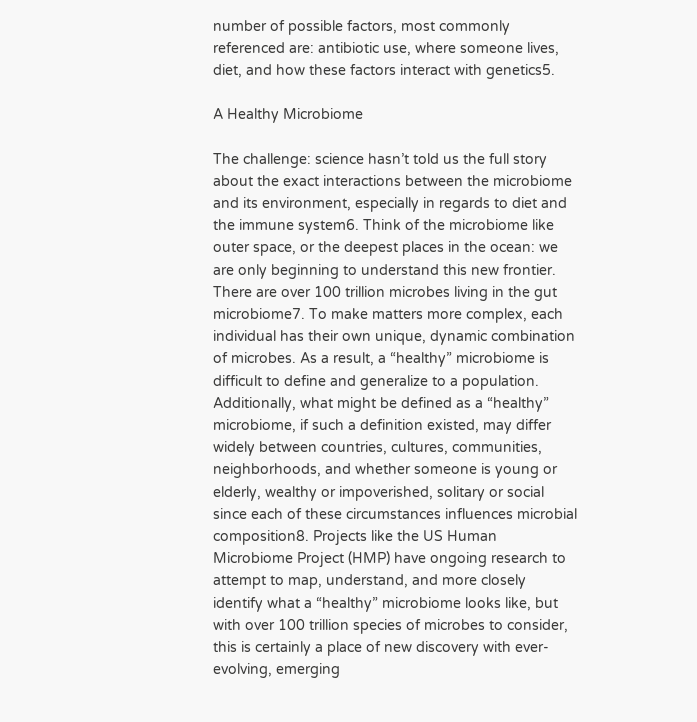number of possible factors, most commonly referenced are: antibiotic use, where someone lives, diet, and how these factors interact with genetics5.

A Healthy Microbiome

The challenge: science hasn’t told us the full story about the exact interactions between the microbiome and its environment, especially in regards to diet and the immune system6. Think of the microbiome like outer space, or the deepest places in the ocean: we are only beginning to understand this new frontier. There are over 100 trillion microbes living in the gut microbiome7. To make matters more complex, each individual has their own unique, dynamic combination of microbes. As a result, a “healthy” microbiome is difficult to define and generalize to a population. Additionally, what might be defined as a “healthy” microbiome, if such a definition existed, may differ widely between countries, cultures, communities, neighborhoods, and whether someone is young or elderly, wealthy or impoverished, solitary or social since each of these circumstances influences microbial composition8. Projects like the US Human Microbiome Project (HMP) have ongoing research to attempt to map, understand, and more closely identify what a “healthy” microbiome looks like, but with over 100 trillion species of microbes to consider, this is certainly a place of new discovery with ever-evolving, emerging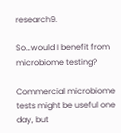research9.

So…would I benefit from microbiome testing?

Commercial microbiome tests might be useful one day, but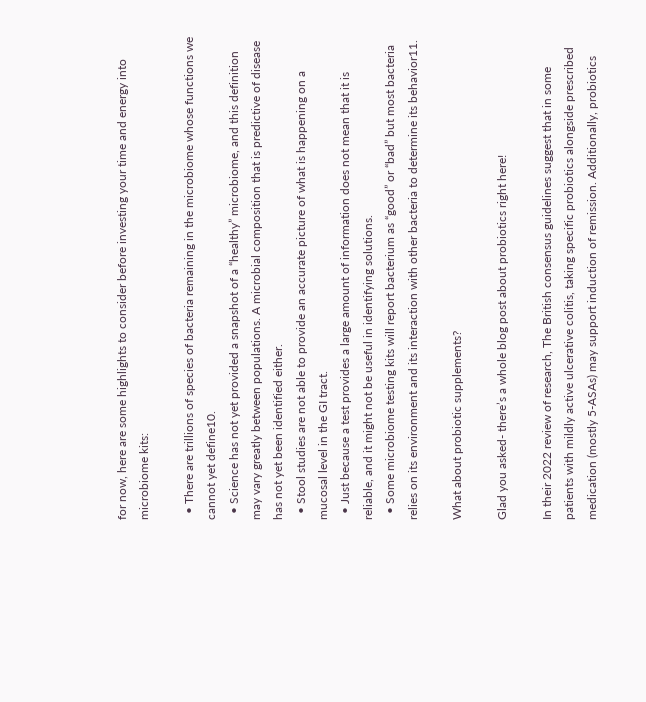for now, here are some highlights to consider before investing your time and energy into microbiome kits:

  • There are trillions of species of bacteria remaining in the microbiome whose functions we cannot yet define10.
  • Science has not yet provided a snapshot of a “healthy” microbiome, and this definition may vary greatly between populations. A microbial composition that is predictive of disease has not yet been identified either.
  • Stool studies are not able to provide an accurate picture of what is happening on a mucosal level in the GI tract.
  • Just because a test provides a large amount of information does not mean that it is reliable, and it might not be useful in identifying solutions.
  • Some microbiome testing kits will report bacterium as “good” or “bad” but most bacteria relies on its environment and its interaction with other bacteria to determine its behavior11.

What about probiotic supplements?

Glad you asked- there’s a whole blog post about probiotics right here!

In their 2022 review of research, The British consensus guidelines suggest that in some patients with mildly active ulcerative colitis, taking specific probiotics alongside prescribed medication (mostly 5-ASAs) may support induction of remission. Additionally, probiotics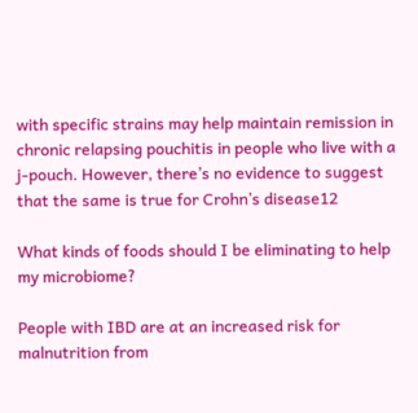with specific strains may help maintain remission in chronic relapsing pouchitis in people who live with a j-pouch. However, there’s no evidence to suggest that the same is true for Crohn’s disease12

What kinds of foods should I be eliminating to help my microbiome?

People with IBD are at an increased risk for malnutrition from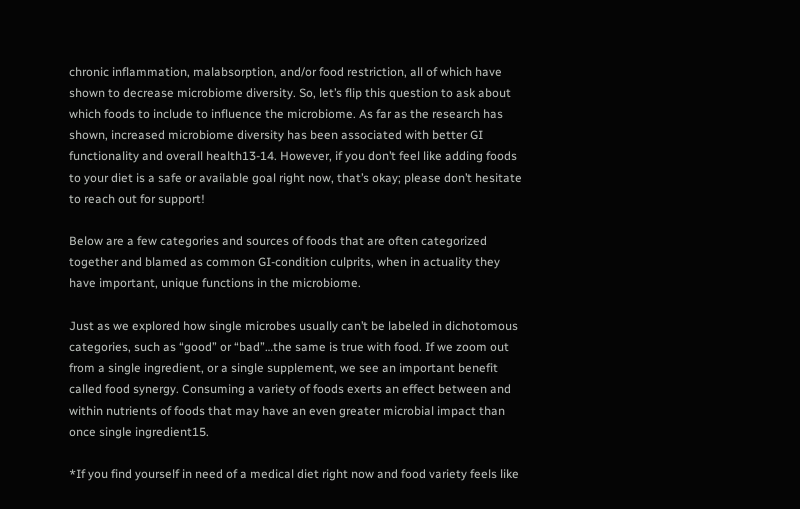chronic inflammation, malabsorption, and/or food restriction, all of which have shown to decrease microbiome diversity. So, let’s flip this question to ask about which foods to include to influence the microbiome. As far as the research has shown, increased microbiome diversity has been associated with better GI functionality and overall health13-14. However, if you don’t feel like adding foods to your diet is a safe or available goal right now, that’s okay; please don’t hesitate to reach out for support!

Below are a few categories and sources of foods that are often categorized together and blamed as common GI-condition culprits, when in actuality they have important, unique functions in the microbiome.

Just as we explored how single microbes usually can’t be labeled in dichotomous categories, such as “good” or “bad”…the same is true with food. If we zoom out from a single ingredient, or a single supplement, we see an important benefit called food synergy. Consuming a variety of foods exerts an effect between and within nutrients of foods that may have an even greater microbial impact than once single ingredient15.

*If you find yourself in need of a medical diet right now and food variety feels like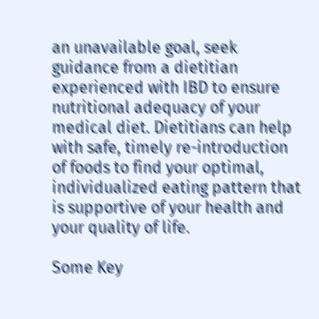an unavailable goal, seek guidance from a dietitian experienced with IBD to ensure nutritional adequacy of your medical diet. Dietitians can help with safe, timely re-introduction of foods to find your optimal, individualized eating pattern that is supportive of your health and your quality of life.

Some Key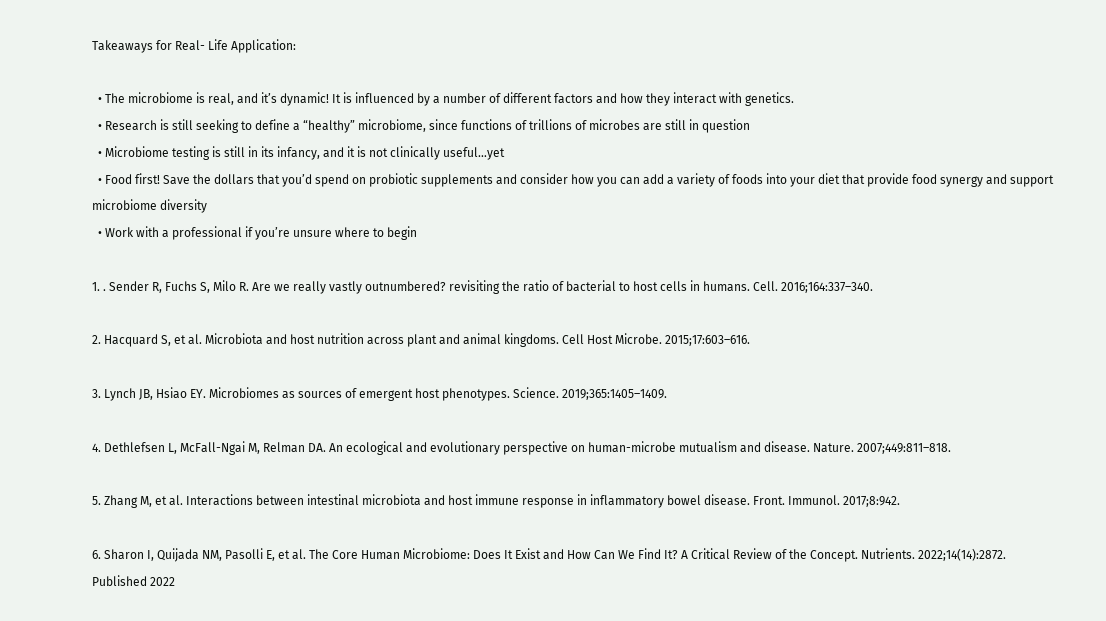Takeaways for Real- Life Application:

  • The microbiome is real, and it’s dynamic! It is influenced by a number of different factors and how they interact with genetics.
  • Research is still seeking to define a “healthy” microbiome, since functions of trillions of microbes are still in question
  • Microbiome testing is still in its infancy, and it is not clinically useful…yet
  • Food first! Save the dollars that you’d spend on probiotic supplements and consider how you can add a variety of foods into your diet that provide food synergy and support microbiome diversity
  • Work with a professional if you’re unsure where to begin

1. . Sender R, Fuchs S, Milo R. Are we really vastly outnumbered? revisiting the ratio of bacterial to host cells in humans. Cell. 2016;164:337–340.

2. Hacquard S, et al. Microbiota and host nutrition across plant and animal kingdoms. Cell Host Microbe. 2015;17:603–616.

3. Lynch JB, Hsiao EY. Microbiomes as sources of emergent host phenotypes. Science. 2019;365:1405–1409.

4. Dethlefsen L, McFall-Ngai M, Relman DA. An ecological and evolutionary perspective on human-microbe mutualism and disease. Nature. 2007;449:811–818.

5. Zhang M, et al. Interactions between intestinal microbiota and host immune response in inflammatory bowel disease. Front. Immunol. 2017;8:942.

6. Sharon I, Quijada NM, Pasolli E, et al. The Core Human Microbiome: Does It Exist and How Can We Find It? A Critical Review of the Concept. Nutrients. 2022;14(14):2872. Published 2022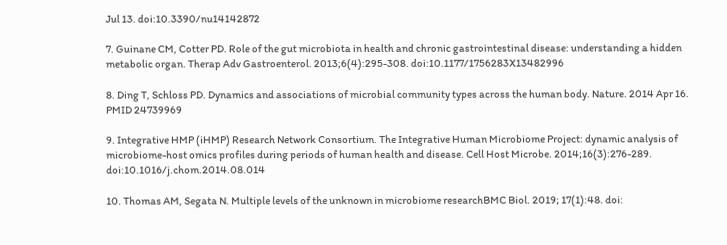Jul 13. doi:10.3390/nu14142872

7. Guinane CM, Cotter PD. Role of the gut microbiota in health and chronic gastrointestinal disease: understanding a hidden metabolic organ. Therap Adv Gastroenterol. 2013;6(4):295-308. doi:10.1177/1756283X13482996

8. Ding T, Schloss PD. Dynamics and associations of microbial community types across the human body. Nature. 2014 Apr 16. PMID 24739969

9. Integrative HMP (iHMP) Research Network Consortium. The Integrative Human Microbiome Project: dynamic analysis of microbiome-host omics profiles during periods of human health and disease. Cell Host Microbe. 2014;16(3):276-289. doi:10.1016/j.chom.2014.08.014

10. Thomas AM, Segata N. Multiple levels of the unknown in microbiome researchBMC Biol. 2019; 17(1):48. doi: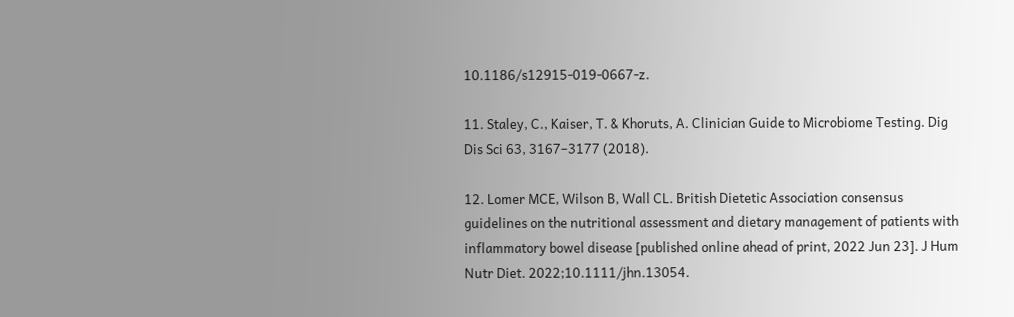10.1186/s12915-019-0667-z.

11. Staley, C., Kaiser, T. & Khoruts, A. Clinician Guide to Microbiome Testing. Dig Dis Sci 63, 3167–3177 (2018).

12. Lomer MCE, Wilson B, Wall CL. British Dietetic Association consensus guidelines on the nutritional assessment and dietary management of patients with inflammatory bowel disease [published online ahead of print, 2022 Jun 23]. J Hum Nutr Diet. 2022;10.1111/jhn.13054.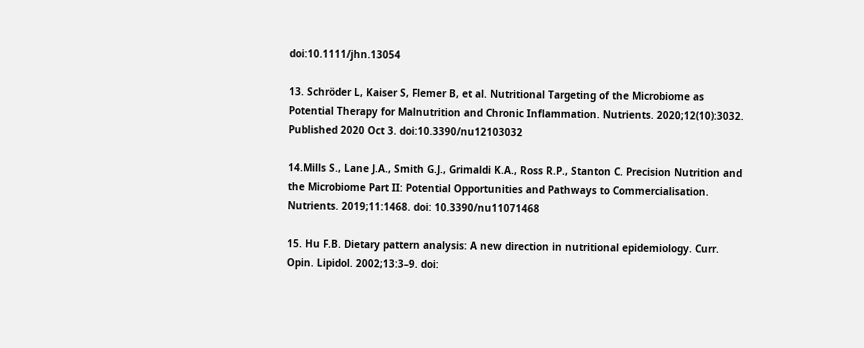doi:10.1111/jhn.13054

13. Schröder L, Kaiser S, Flemer B, et al. Nutritional Targeting of the Microbiome as Potential Therapy for Malnutrition and Chronic Inflammation. Nutrients. 2020;12(10):3032. Published 2020 Oct 3. doi:10.3390/nu12103032

14.Mills S., Lane J.A., Smith G.J., Grimaldi K.A., Ross R.P., Stanton C. Precision Nutrition and the Microbiome Part II: Potential Opportunities and Pathways to Commercialisation. Nutrients. 2019;11:1468. doi: 10.3390/nu11071468

15. Hu F.B. Dietary pattern analysis: A new direction in nutritional epidemiology. Curr. Opin. Lipidol. 2002;13:3–9. doi: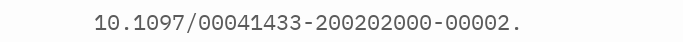10.1097/00041433-200202000-00002.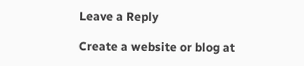Leave a Reply

Create a website or blog at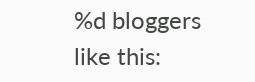%d bloggers like this: